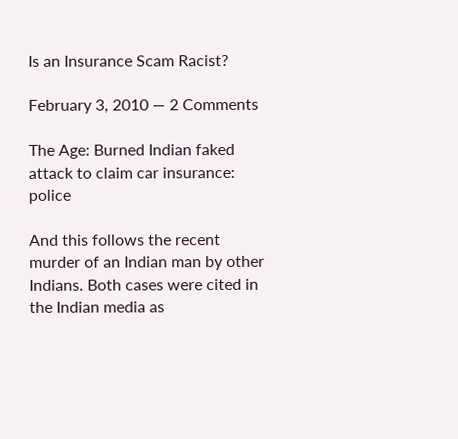Is an Insurance Scam Racist?

February 3, 2010 — 2 Comments

The Age: Burned Indian faked attack to claim car insurance: police

And this follows the recent murder of an Indian man by other Indians. Both cases were cited in the Indian media as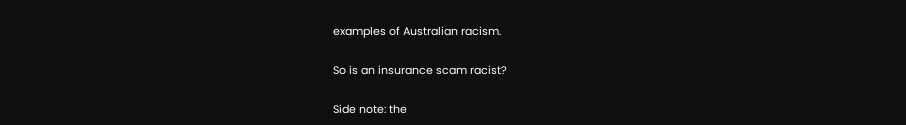examples of Australian racism.

So is an insurance scam racist?

Side note: the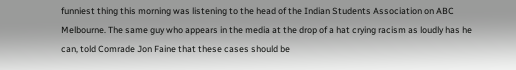funniest thing this morning was listening to the head of the Indian Students Association on ABC Melbourne. The same guy who appears in the media at the drop of a hat crying racism as loudly has he can, told Comrade Jon Faine that these cases should be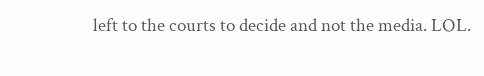left to the courts to decide and not the media. LOL.